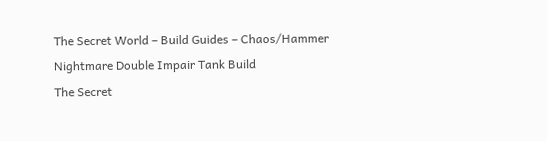The Secret World – Build Guides – Chaos/Hammer Nightmare Double Impair Tank Build
The Secret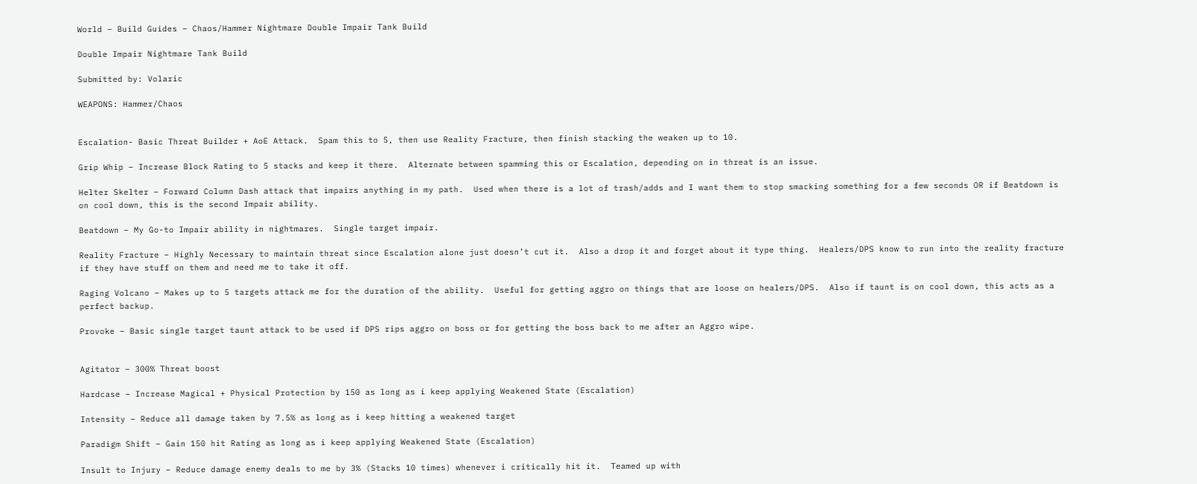World – Build Guides – Chaos/Hammer Nightmare Double Impair Tank Build

Double Impair Nightmare Tank Build

Submitted by: Volaric

WEAPONS: Hammer/Chaos


Escalation- Basic Threat Builder + AoE Attack.  Spam this to 5, then use Reality Fracture, then finish stacking the weaken up to 10.

Grip Whip – Increase Block Rating to 5 stacks and keep it there.  Alternate between spamming this or Escalation, depending on in threat is an issue.

Helter Skelter – Forward Column Dash attack that impairs anything in my path.  Used when there is a lot of trash/adds and I want them to stop smacking something for a few seconds OR if Beatdown is on cool down, this is the second Impair ability.

Beatdown – My Go-to Impair ability in nightmares.  Single target impair.

Reality Fracture – Highly Necessary to maintain threat since Escalation alone just doesn’t cut it.  Also a drop it and forget about it type thing.  Healers/DPS know to run into the reality fracture if they have stuff on them and need me to take it off.

Raging Volcano – Makes up to 5 targets attack me for the duration of the ability.  Useful for getting aggro on things that are loose on healers/DPS.  Also if taunt is on cool down, this acts as a perfect backup.

Provoke – Basic single target taunt attack to be used if DPS rips aggro on boss or for getting the boss back to me after an Aggro wipe.


Agitator – 300% Threat boost

Hardcase – Increase Magical + Physical Protection by 150 as long as i keep applying Weakened State (Escalation)

Intensity – Reduce all damage taken by 7.5% as long as i keep hitting a weakened target

Paradigm Shift – Gain 150 hit Rating as long as i keep applying Weakened State (Escalation)

Insult to Injury – Reduce damage enemy deals to me by 3% (Stacks 10 times) whenever i critically hit it.  Teamed up with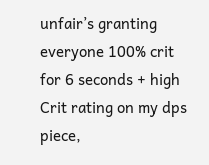unfair’s granting everyone 100% crit for 6 seconds + high Crit rating on my dps piece,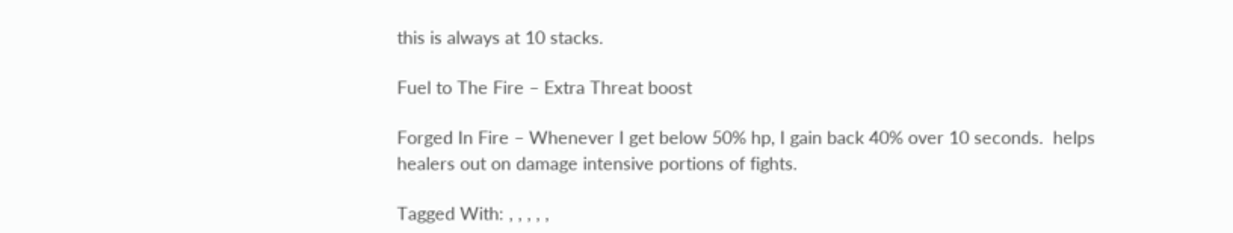this is always at 10 stacks.

Fuel to The Fire – Extra Threat boost

Forged In Fire – Whenever I get below 50% hp, I gain back 40% over 10 seconds.  helps healers out on damage intensive portions of fights.

Tagged With: , , , , ,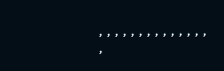, , , , , , , , , , , , , , ,